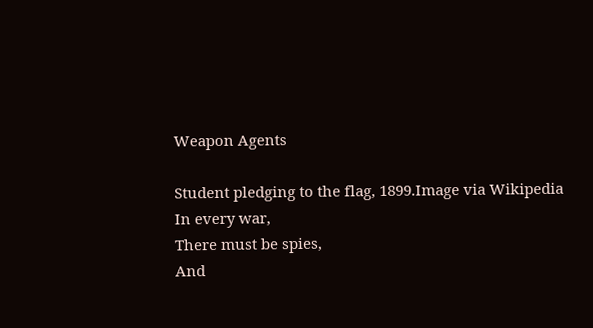Weapon Agents

Student pledging to the flag, 1899.Image via Wikipedia
In every war,
There must be spies,
And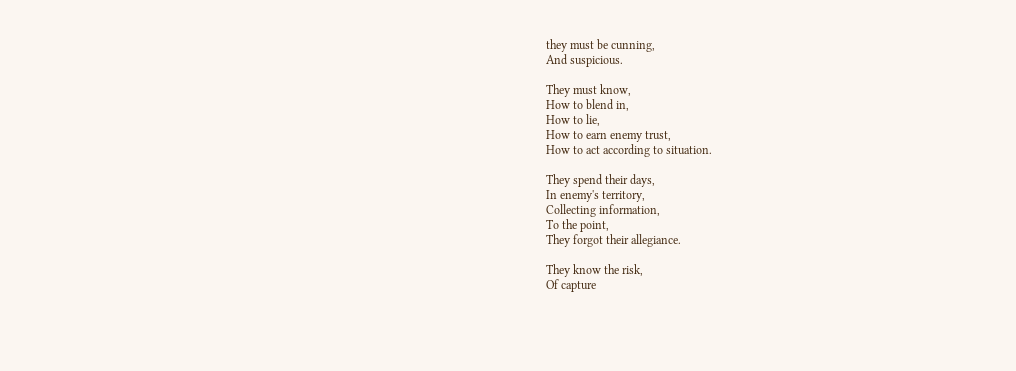they must be cunning,
And suspicious.

They must know,
How to blend in,
How to lie,
How to earn enemy trust,
How to act according to situation.

They spend their days,
In enemy's territory,
Collecting information,
To the point,
They forgot their allegiance.

They know the risk,
Of capture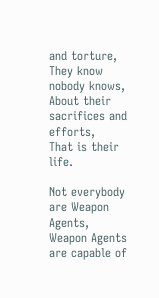and torture,
They know nobody knows,
About their sacrifices and efforts,
That is their life.

Not everybody are Weapon Agents,
Weapon Agents are capable of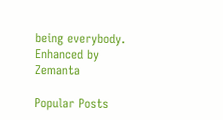being everybody.
Enhanced by Zemanta

Popular Posts